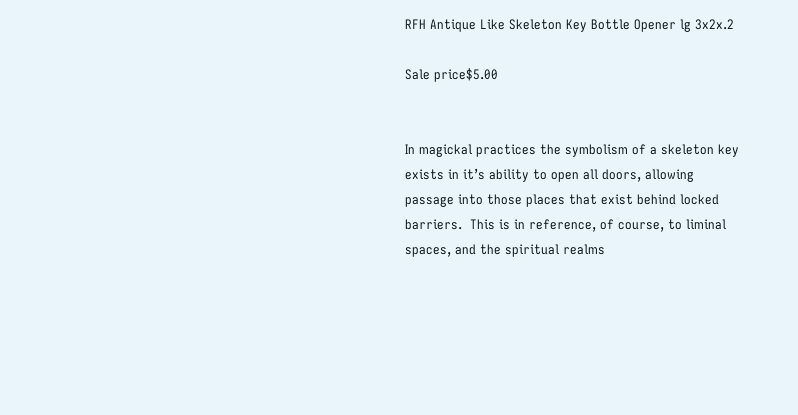RFH Antique Like Skeleton Key Bottle Opener lg 3x2x.2

Sale price$5.00


In magickal practices the symbolism of a skeleton key exists in it’s ability to open all doors, allowing passage into those places that exist behind locked barriers.  This is in reference, of course, to liminal spaces, and the spiritual realms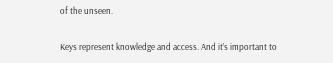of the unseen.

Keys represent knowledge and access. And it’s important to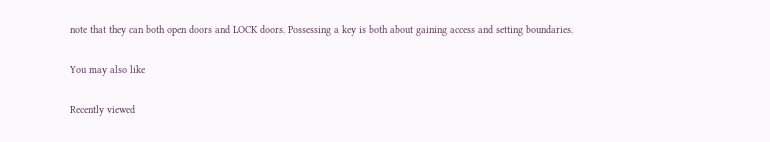note that they can both open doors and LOCK doors. Possessing a key is both about gaining access and setting boundaries.

You may also like

Recently viewed